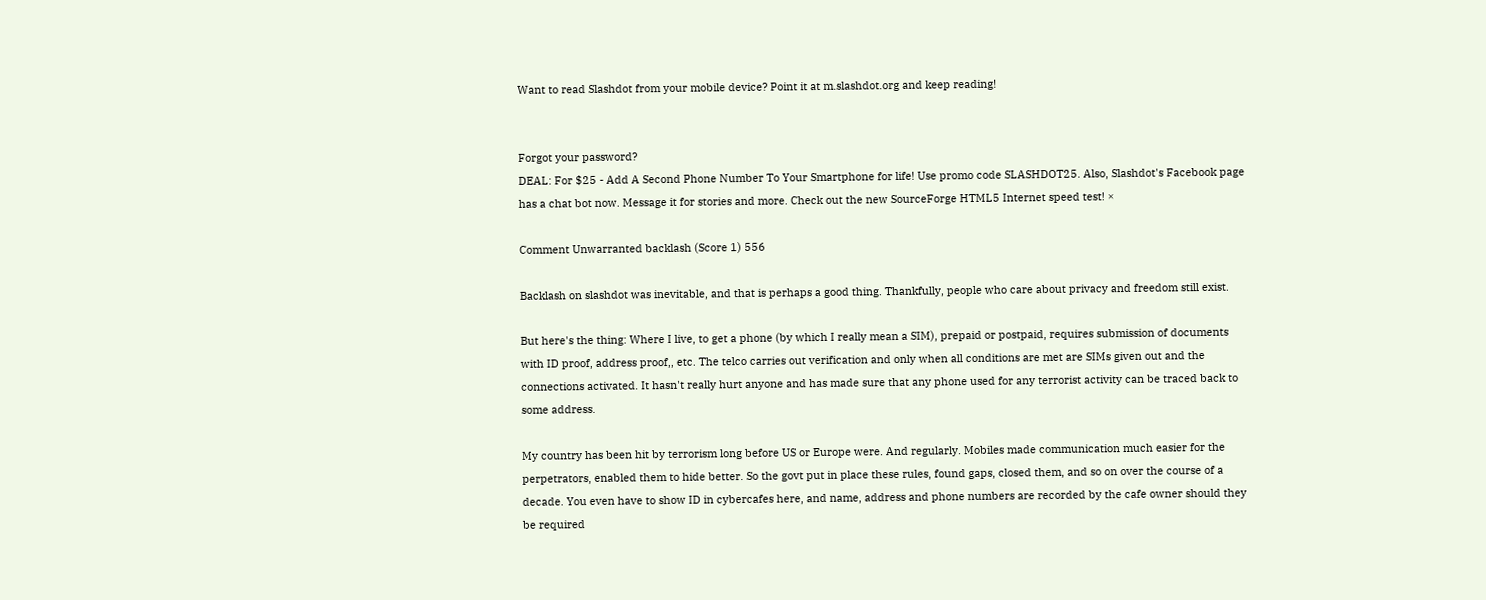Want to read Slashdot from your mobile device? Point it at m.slashdot.org and keep reading!


Forgot your password?
DEAL: For $25 - Add A Second Phone Number To Your Smartphone for life! Use promo code SLASHDOT25. Also, Slashdot's Facebook page has a chat bot now. Message it for stories and more. Check out the new SourceForge HTML5 Internet speed test! ×

Comment Unwarranted backlash (Score 1) 556

Backlash on slashdot was inevitable, and that is perhaps a good thing. Thankfully, people who care about privacy and freedom still exist.

But here's the thing: Where I live, to get a phone (by which I really mean a SIM), prepaid or postpaid, requires submission of documents with ID proof, address proof,, etc. The telco carries out verification and only when all conditions are met are SIMs given out and the connections activated. It hasn't really hurt anyone and has made sure that any phone used for any terrorist activity can be traced back to some address.

My country has been hit by terrorism long before US or Europe were. And regularly. Mobiles made communication much easier for the perpetrators, enabled them to hide better. So the govt put in place these rules, found gaps, closed them, and so on over the course of a decade. You even have to show ID in cybercafes here, and name, address and phone numbers are recorded by the cafe owner should they be required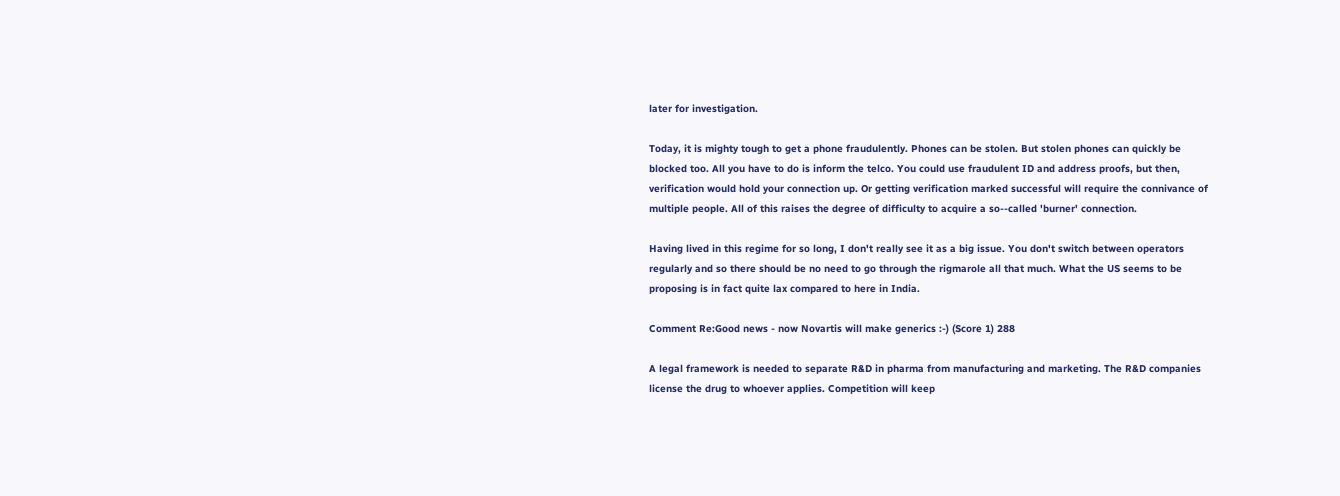later for investigation.

Today, it is mighty tough to get a phone fraudulently. Phones can be stolen. But stolen phones can quickly be blocked too. All you have to do is inform the telco. You could use fraudulent ID and address proofs, but then, verification would hold your connection up. Or getting verification marked successful will require the connivance of multiple people. All of this raises the degree of difficulty to acquire a so--called 'burner' connection.

Having lived in this regime for so long, I don't really see it as a big issue. You don't switch between operators regularly and so there should be no need to go through the rigmarole all that much. What the US seems to be proposing is in fact quite lax compared to here in India.

Comment Re:Good news - now Novartis will make generics :-) (Score 1) 288

A legal framework is needed to separate R&D in pharma from manufacturing and marketing. The R&D companies license the drug to whoever applies. Competition will keep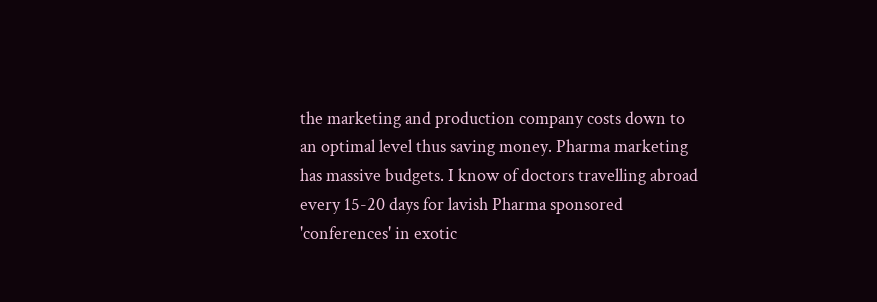the marketing and production company costs down to an optimal level thus saving money. Pharma marketing has massive budgets. I know of doctors travelling abroad every 15-20 days for lavish Pharma sponsored 'conferences' in exotic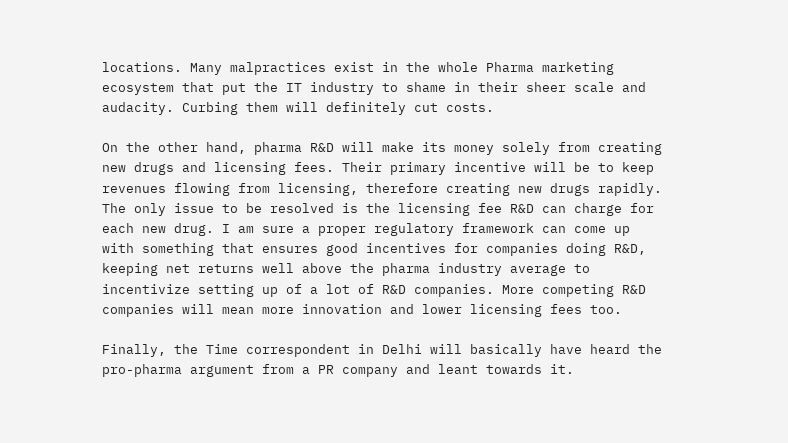locations. Many malpractices exist in the whole Pharma marketing ecosystem that put the IT industry to shame in their sheer scale and audacity. Curbing them will definitely cut costs.

On the other hand, pharma R&D will make its money solely from creating new drugs and licensing fees. Their primary incentive will be to keep revenues flowing from licensing, therefore creating new drugs rapidly. The only issue to be resolved is the licensing fee R&D can charge for each new drug. I am sure a proper regulatory framework can come up with something that ensures good incentives for companies doing R&D, keeping net returns well above the pharma industry average to incentivize setting up of a lot of R&D companies. More competing R&D companies will mean more innovation and lower licensing fees too.

Finally, the Time correspondent in Delhi will basically have heard the pro-pharma argument from a PR company and leant towards it.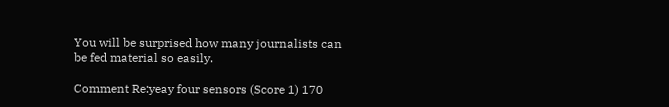You will be surprised how many journalists can be fed material so easily.

Comment Re:yeay four sensors (Score 1) 170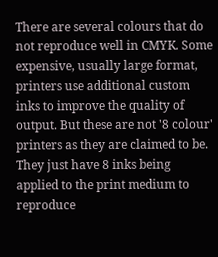There are several colours that do not reproduce well in CMYK. Some expensive, usually large format, printers use additional custom inks to improve the quality of output. But these are not '8 colour' printers as they are claimed to be. They just have 8 inks being applied to the print medium to reproduce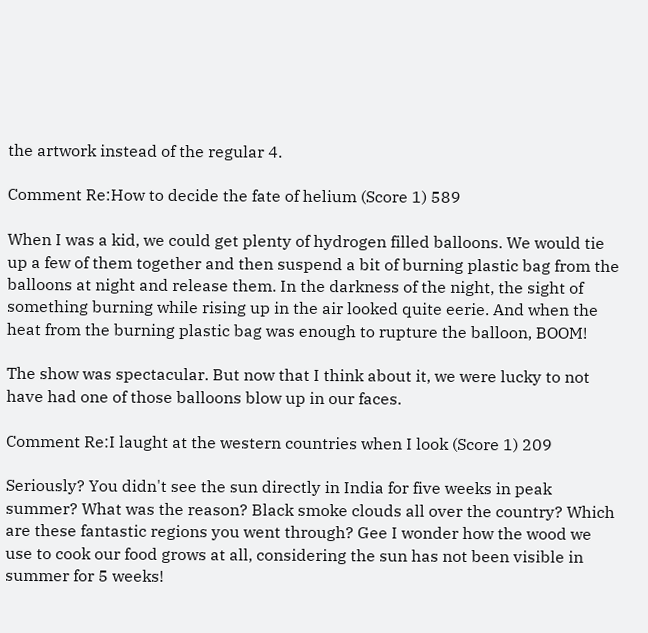the artwork instead of the regular 4.

Comment Re:How to decide the fate of helium (Score 1) 589

When I was a kid, we could get plenty of hydrogen filled balloons. We would tie up a few of them together and then suspend a bit of burning plastic bag from the balloons at night and release them. In the darkness of the night, the sight of something burning while rising up in the air looked quite eerie. And when the heat from the burning plastic bag was enough to rupture the balloon, BOOM!

The show was spectacular. But now that I think about it, we were lucky to not have had one of those balloons blow up in our faces.

Comment Re:I laught at the western countries when I look (Score 1) 209

Seriously? You didn't see the sun directly in India for five weeks in peak summer? What was the reason? Black smoke clouds all over the country? Which are these fantastic regions you went through? Gee I wonder how the wood we use to cook our food grows at all, considering the sun has not been visible in summer for 5 weeks!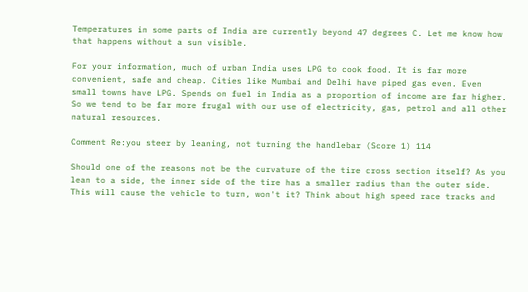Temperatures in some parts of India are currently beyond 47 degrees C. Let me know how that happens without a sun visible.

For your information, much of urban India uses LPG to cook food. It is far more convenient, safe and cheap. Cities like Mumbai and Delhi have piped gas even. Even small towns have LPG. Spends on fuel in India as a proportion of income are far higher. So we tend to be far more frugal with our use of electricity, gas, petrol and all other natural resources.

Comment Re:you steer by leaning, not turning the handlebar (Score 1) 114

Should one of the reasons not be the curvature of the tire cross section itself? As you lean to a side, the inner side of the tire has a smaller radius than the outer side. This will cause the vehicle to turn, won't it? Think about high speed race tracks and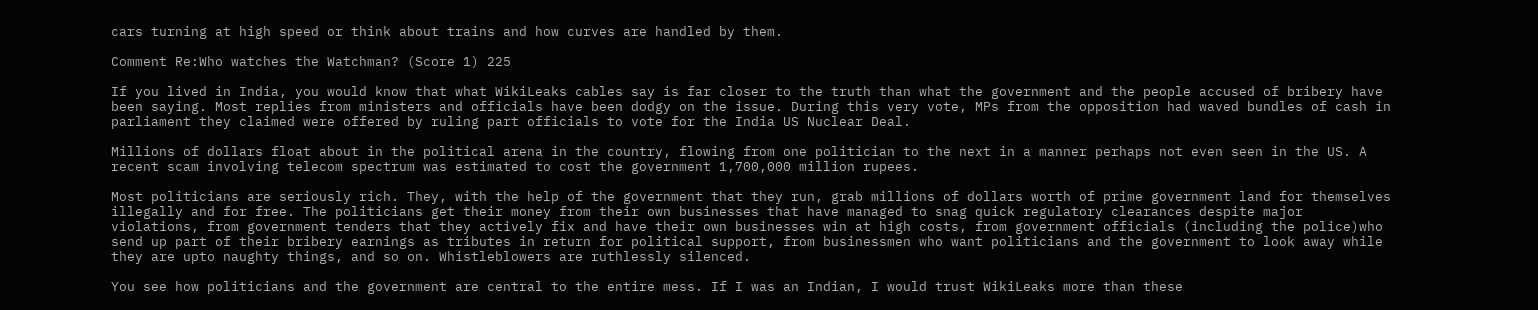cars turning at high speed or think about trains and how curves are handled by them.

Comment Re:Who watches the Watchman? (Score 1) 225

If you lived in India, you would know that what WikiLeaks cables say is far closer to the truth than what the government and the people accused of bribery have been saying. Most replies from ministers and officials have been dodgy on the issue. During this very vote, MPs from the opposition had waved bundles of cash in parliament they claimed were offered by ruling part officials to vote for the India US Nuclear Deal.

Millions of dollars float about in the political arena in the country, flowing from one politician to the next in a manner perhaps not even seen in the US. A recent scam involving telecom spectrum was estimated to cost the government 1,700,000 million rupees.

Most politicians are seriously rich. They, with the help of the government that they run, grab millions of dollars worth of prime government land for themselves illegally and for free. The politicians get their money from their own businesses that have managed to snag quick regulatory clearances despite major violations, from government tenders that they actively fix and have their own businesses win at high costs, from government officials (including the police)who send up part of their bribery earnings as tributes in return for political support, from businessmen who want politicians and the government to look away while they are upto naughty things, and so on. Whistleblowers are ruthlessly silenced.

You see how politicians and the government are central to the entire mess. If I was an Indian, I would trust WikiLeaks more than these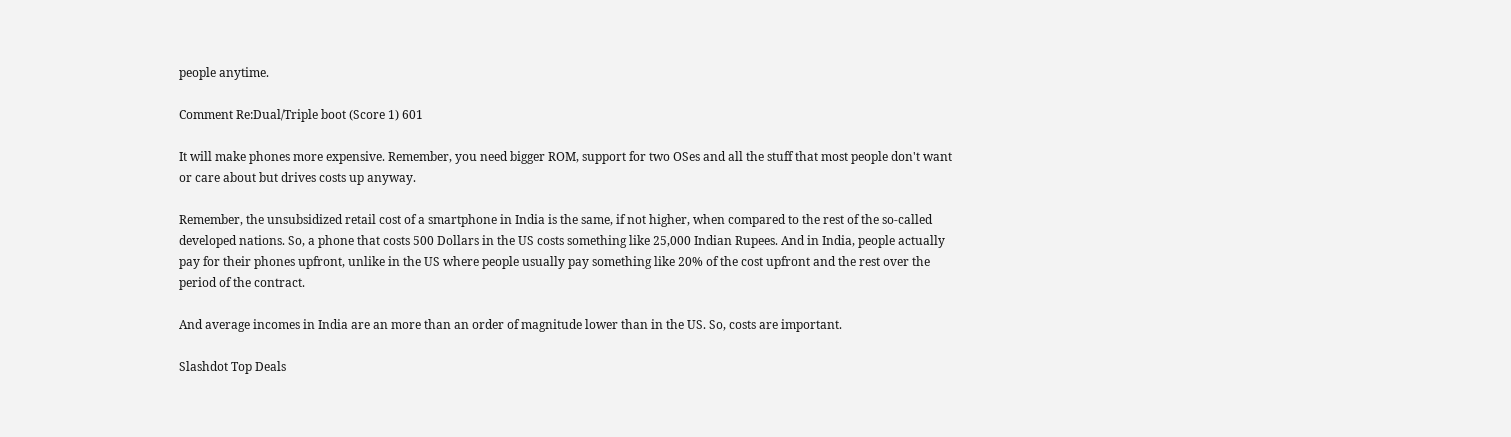people anytime.

Comment Re:Dual/Triple boot (Score 1) 601

It will make phones more expensive. Remember, you need bigger ROM, support for two OSes and all the stuff that most people don't want or care about but drives costs up anyway.

Remember, the unsubsidized retail cost of a smartphone in India is the same, if not higher, when compared to the rest of the so-called developed nations. So, a phone that costs 500 Dollars in the US costs something like 25,000 Indian Rupees. And in India, people actually pay for their phones upfront, unlike in the US where people usually pay something like 20% of the cost upfront and the rest over the period of the contract.

And average incomes in India are an more than an order of magnitude lower than in the US. So, costs are important.

Slashdot Top Deals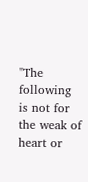"The following is not for the weak of heart or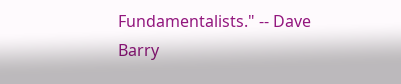Fundamentalists." -- Dave Barry